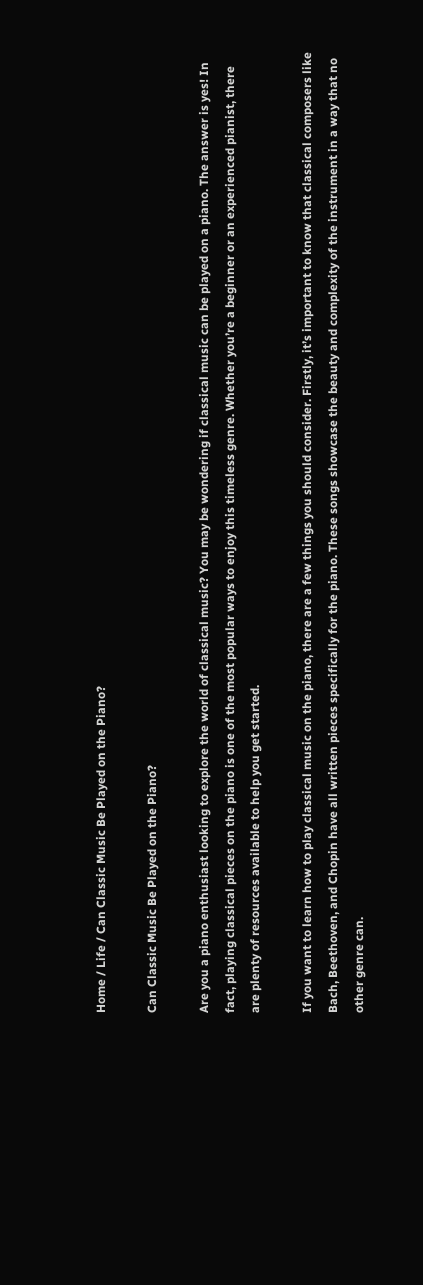Home / Life / Can Classic Music Be Played on the Piano?

Can Classic Music Be Played on the Piano?

Are you a piano enthusiast looking to explore the world of classical music? You may be wondering if classical music can be played on a piano. The answer is yes! In fact, playing classical pieces on the piano is one of the most popular ways to enjoy this timeless genre. Whether you’re a beginner or an experienced pianist, there are plenty of resources available to help you get started.

If you want to learn how to play classical music on the piano, there are a few things you should consider. Firstly, it’s important to know that classical composers like Bach, Beethoven, and Chopin have all written pieces specifically for the piano. These songs showcase the beauty and complexity of the instrument in a way that no other genre can.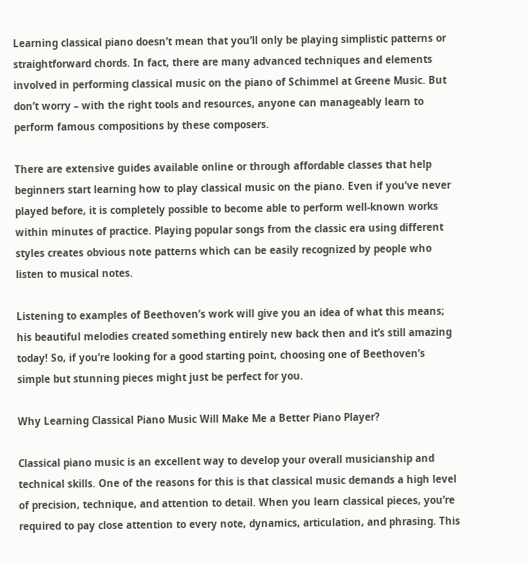Learning classical piano doesn’t mean that you’ll only be playing simplistic patterns or straightforward chords. In fact, there are many advanced techniques and elements involved in performing classical music on the piano of Schimmel at Greene Music. But don’t worry – with the right tools and resources, anyone can manageably learn to perform famous compositions by these composers.

There are extensive guides available online or through affordable classes that help beginners start learning how to play classical music on the piano. Even if you’ve never played before, it is completely possible to become able to perform well-known works within minutes of practice. Playing popular songs from the classic era using different styles creates obvious note patterns which can be easily recognized by people who listen to musical notes.

Listening to examples of Beethoven’s work will give you an idea of what this means; his beautiful melodies created something entirely new back then and it’s still amazing today! So, if you’re looking for a good starting point, choosing one of Beethoven’s simple but stunning pieces might just be perfect for you.

Why Learning Classical Piano Music Will Make Me a Better Piano Player?

Classical piano music is an excellent way to develop your overall musicianship and technical skills. One of the reasons for this is that classical music demands a high level of precision, technique, and attention to detail. When you learn classical pieces, you’re required to pay close attention to every note, dynamics, articulation, and phrasing. This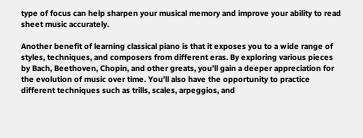type of focus can help sharpen your musical memory and improve your ability to read sheet music accurately.

Another benefit of learning classical piano is that it exposes you to a wide range of styles, techniques, and composers from different eras. By exploring various pieces by Bach, Beethoven, Chopin, and other greats, you’ll gain a deeper appreciation for the evolution of music over time. You’ll also have the opportunity to practice different techniques such as trills, scales, arpeggios, and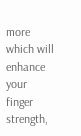more which will enhance your finger strength,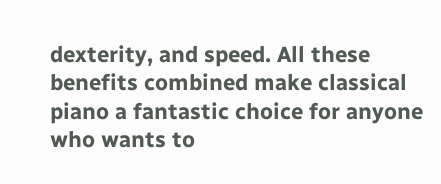dexterity, and speed. All these benefits combined make classical piano a fantastic choice for anyone who wants to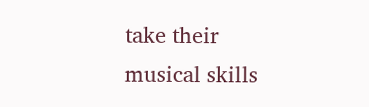take their musical skills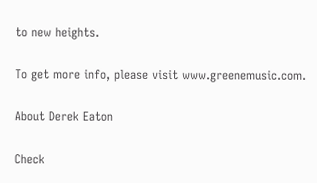to new heights.

To get more info, please visit www.greenemusic.com.

About Derek Eaton

Check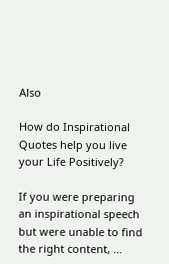Also

How do Inspirational Quotes help you live your Life Positively?

If you were preparing an inspirational speech but were unable to find the right content, …